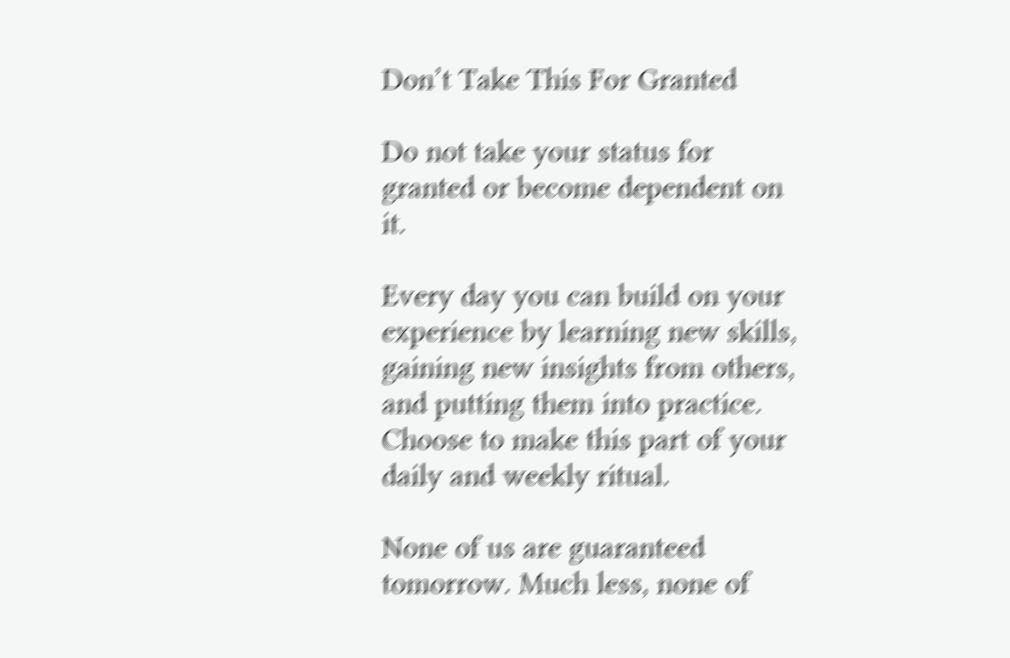Don’t Take This For Granted

Do not take your status for granted or become dependent on it.

Every day you can build on your experience by learning new skills, gaining new insights from others, and putting them into practice. Choose to make this part of your daily and weekly ritual.

None of us are guaranteed tomorrow. Much less, none of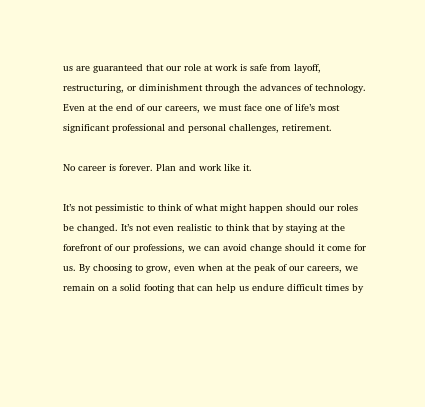us are guaranteed that our role at work is safe from layoff, restructuring, or diminishment through the advances of technology. Even at the end of our careers, we must face one of life’s most significant professional and personal challenges, retirement.

No career is forever. Plan and work like it.

It’s not pessimistic to think of what might happen should our roles be changed. It’s not even realistic to think that by staying at the forefront of our professions, we can avoid change should it come for us. By choosing to grow, even when at the peak of our careers, we remain on a solid footing that can help us endure difficult times by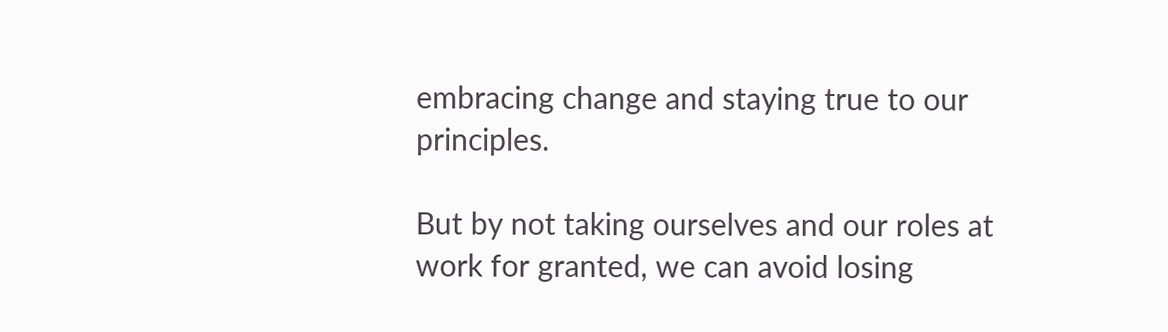embracing change and staying true to our principles.

But by not taking ourselves and our roles at work for granted, we can avoid losing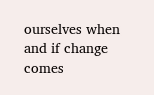ourselves when and if change comes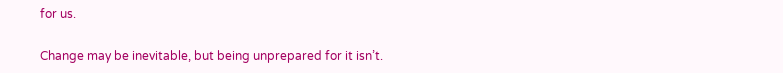for us.

Change may be inevitable, but being unprepared for it isn’t.